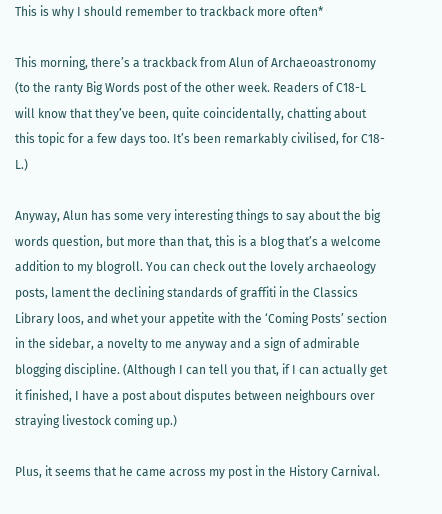This is why I should remember to trackback more often*

This morning, there’s a trackback from Alun of Archaeoastronomy (to the ranty Big Words post of the other week. Readers of C18-L will know that they’ve been, quite coincidentally, chatting about this topic for a few days too. It’s been remarkably civilised, for C18-L.)

Anyway, Alun has some very interesting things to say about the big words question, but more than that, this is a blog that’s a welcome addition to my blogroll. You can check out the lovely archaeology posts, lament the declining standards of graffiti in the Classics Library loos, and whet your appetite with the ‘Coming Posts’ section in the sidebar, a novelty to me anyway and a sign of admirable blogging discipline. (Although I can tell you that, if I can actually get it finished, I have a post about disputes between neighbours over straying livestock coming up.)

Plus, it seems that he came across my post in the History Carnival.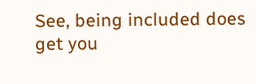See, being included does get you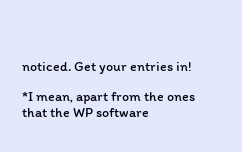noticed. Get your entries in!

*I mean, apart from the ones that the WP software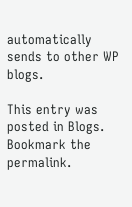automatically sends to other WP blogs.

This entry was posted in Blogs. Bookmark the permalink.